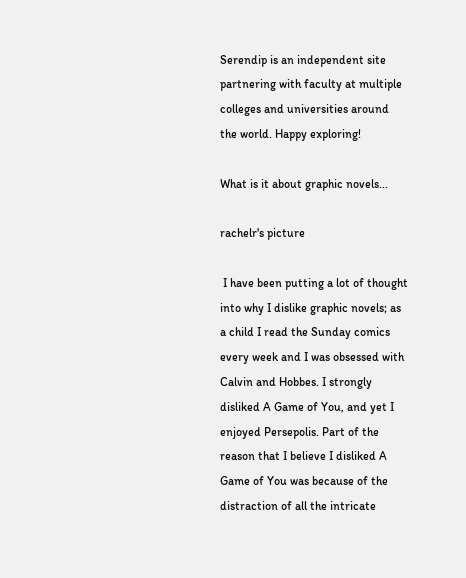Serendip is an independent site partnering with faculty at multiple colleges and universities around the world. Happy exploring!

What is it about graphic novels...

rachelr's picture

 I have been putting a lot of thought into why I dislike graphic novels; as a child I read the Sunday comics every week and I was obsessed with Calvin and Hobbes. I strongly disliked A Game of You, and yet I enjoyed Persepolis. Part of the reason that I believe I disliked A Game of You was because of the distraction of all the intricate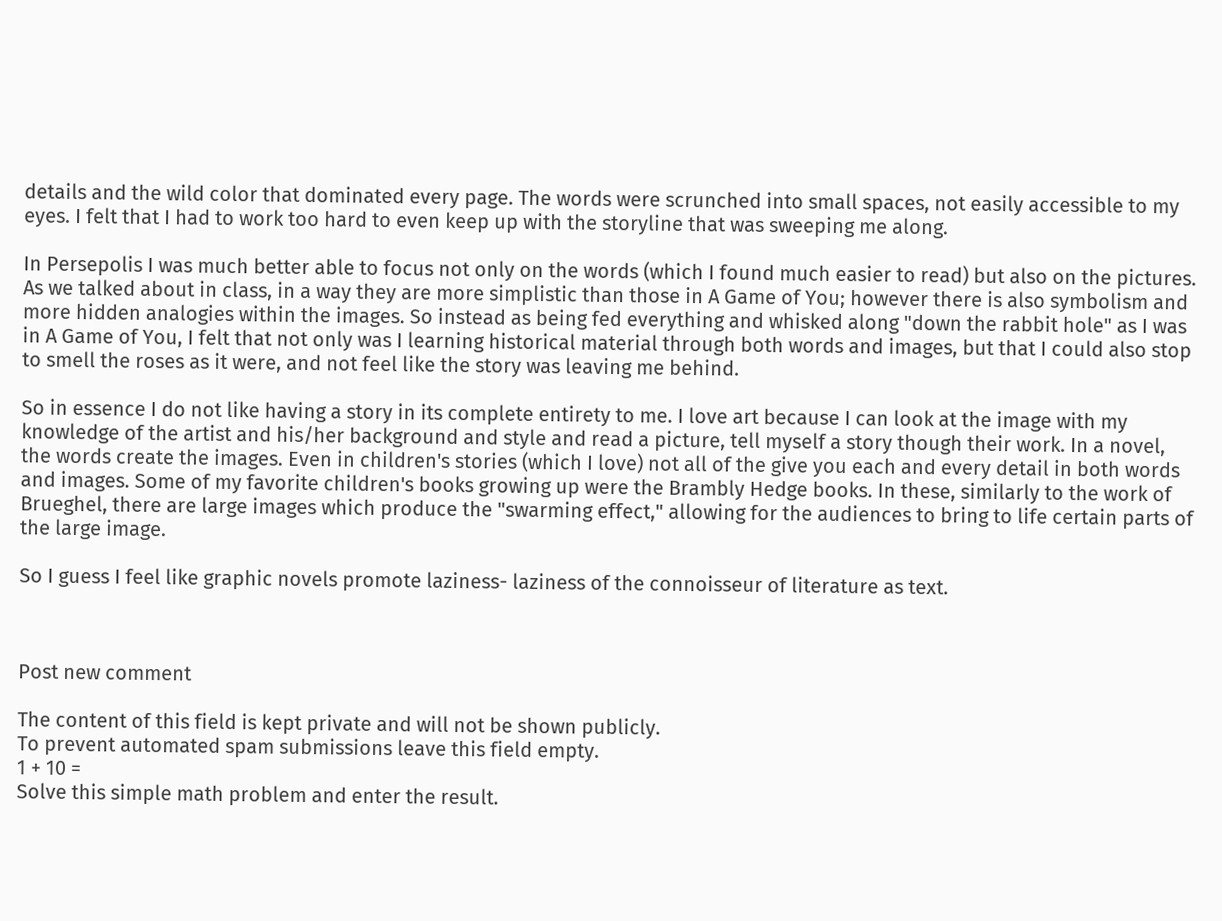details and the wild color that dominated every page. The words were scrunched into small spaces, not easily accessible to my eyes. I felt that I had to work too hard to even keep up with the storyline that was sweeping me along.

In Persepolis I was much better able to focus not only on the words (which I found much easier to read) but also on the pictures. As we talked about in class, in a way they are more simplistic than those in A Game of You; however there is also symbolism and more hidden analogies within the images. So instead as being fed everything and whisked along "down the rabbit hole" as I was in A Game of You, I felt that not only was I learning historical material through both words and images, but that I could also stop to smell the roses as it were, and not feel like the story was leaving me behind.

So in essence I do not like having a story in its complete entirety to me. I love art because I can look at the image with my knowledge of the artist and his/her background and style and read a picture, tell myself a story though their work. In a novel, the words create the images. Even in children's stories (which I love) not all of the give you each and every detail in both words and images. Some of my favorite children's books growing up were the Brambly Hedge books. In these, similarly to the work of Brueghel, there are large images which produce the "swarming effect," allowing for the audiences to bring to life certain parts of the large image.

So I guess I feel like graphic novels promote laziness- laziness of the connoisseur of literature as text.



Post new comment

The content of this field is kept private and will not be shown publicly.
To prevent automated spam submissions leave this field empty.
1 + 10 =
Solve this simple math problem and enter the result.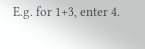E.g. for 1+3, enter 4.